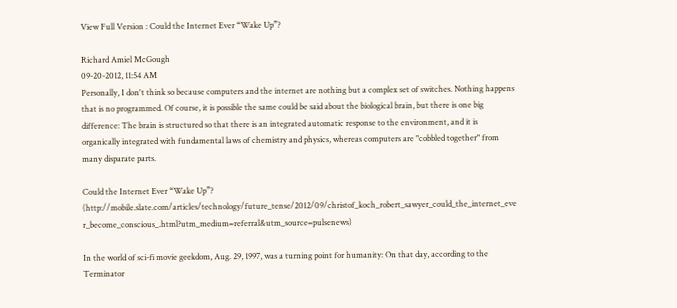View Full Version : Could the Internet Ever “Wake Up”?

Richard Amiel McGough
09-20-2012, 11:54 AM
Personally, I don't think so because computers and the internet are nothing but a complex set of switches. Nothing happens that is no programmed. Of course, it is possible the same could be said about the biological brain, but there is one big difference: The brain is structured so that there is an integrated automatic response to the environment, and it is organically integrated with fundamental laws of chemistry and physics, whereas computers are "cobbled together" from many disparate parts.

Could the Internet Ever “Wake Up”? (http://mobile.slate.com/articles/technology/future_tense/2012/09/christof_koch_robert_sawyer_could_the_internet_eve r_become_conscious_.html?utm_medium=referral&utm_source=pulsenews)

In the world of sci-fi movie geekdom, Aug. 29, 1997, was a turning point for humanity: On that day, according to the Terminator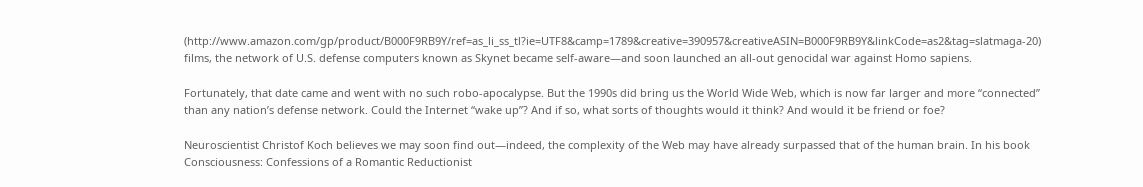(http://www.amazon.com/gp/product/B000F9RB9Y/ref=as_li_ss_tl?ie=UTF8&camp=1789&creative=390957&creativeASIN=B000F9RB9Y&linkCode=as2&tag=slatmaga-20) films, the network of U.S. defense computers known as Skynet became self-aware—and soon launched an all-out genocidal war against Homo sapiens.

Fortunately, that date came and went with no such robo-apocalypse. But the 1990s did bring us the World Wide Web, which is now far larger and more “connected” than any nation’s defense network. Could the Internet “wake up”? And if so, what sorts of thoughts would it think? And would it be friend or foe?

Neuroscientist Christof Koch believes we may soon find out—indeed, the complexity of the Web may have already surpassed that of the human brain. In his book Consciousness: Confessions of a Romantic Reductionist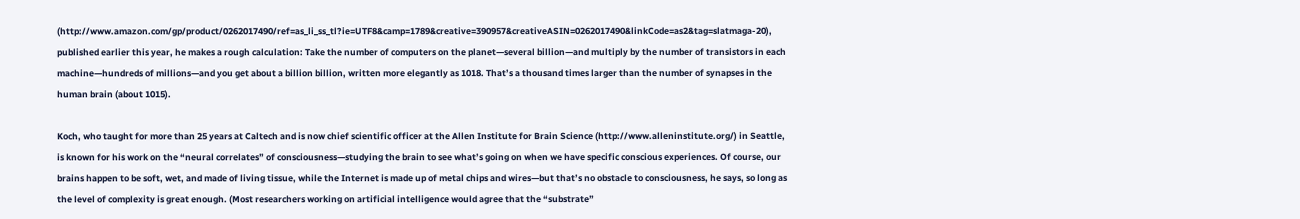(http://www.amazon.com/gp/product/0262017490/ref=as_li_ss_tl?ie=UTF8&camp=1789&creative=390957&creativeASIN=0262017490&linkCode=as2&tag=slatmaga-20), published earlier this year, he makes a rough calculation: Take the number of computers on the planet—several billion—and multiply by the number of transistors in each machine—hundreds of millions—and you get about a billion billion, written more elegantly as 1018. That’s a thousand times larger than the number of synapses in the human brain (about 1015).

Koch, who taught for more than 25 years at Caltech and is now chief scientific officer at the Allen Institute for Brain Science (http://www.alleninstitute.org/) in Seattle, is known for his work on the “neural correlates” of consciousness—studying the brain to see what’s going on when we have specific conscious experiences. Of course, our brains happen to be soft, wet, and made of living tissue, while the Internet is made up of metal chips and wires—but that’s no obstacle to consciousness, he says, so long as the level of complexity is great enough. (Most researchers working on artificial intelligence would agree that the “substrate”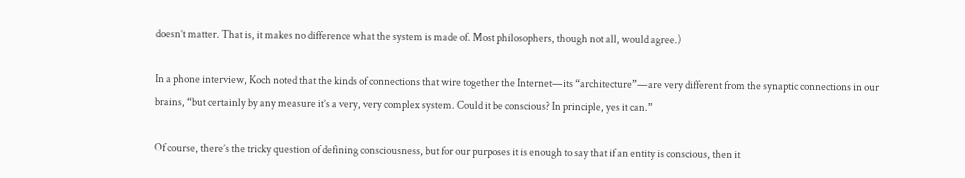doesn’t matter. That is, it makes no difference what the system is made of. Most philosophers, though not all, would agree.)

In a phone interview, Koch noted that the kinds of connections that wire together the Internet—its “architecture”—are very different from the synaptic connections in our brains, “but certainly by any measure it’s a very, very complex system. Could it be conscious? In principle, yes it can.”

Of course, there’s the tricky question of defining consciousness, but for our purposes it is enough to say that if an entity is conscious, then it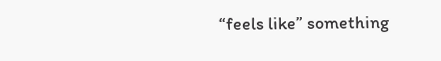“feels like” something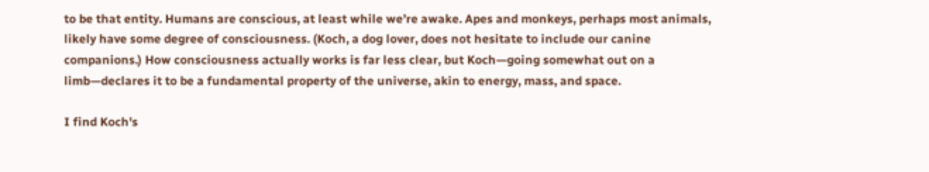to be that entity. Humans are conscious, at least while we’re awake. Apes and monkeys, perhaps most animals, likely have some degree of consciousness. (Koch, a dog lover, does not hesitate to include our canine companions.) How consciousness actually works is far less clear, but Koch—going somewhat out on a limb—declares it to be a fundamental property of the universe, akin to energy, mass, and space.

I find Koch's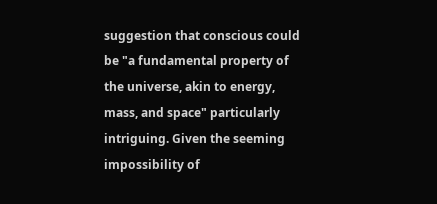suggestion that conscious could be "a fundamental property of the universe, akin to energy, mass, and space" particularly intriguing. Given the seeming impossibility of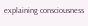explaining consciousness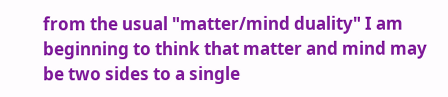from the usual "matter/mind duality" I am beginning to think that matter and mind may be two sides to a single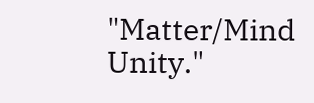"Matter/Mind Unity."